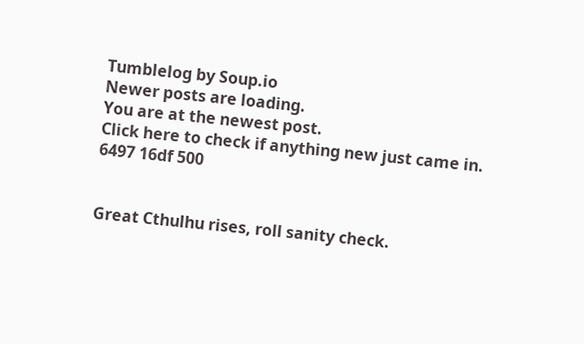Tumblelog by Soup.io
Newer posts are loading.
You are at the newest post.
Click here to check if anything new just came in.
6497 16df 500


Great Cthulhu rises, roll sanity check.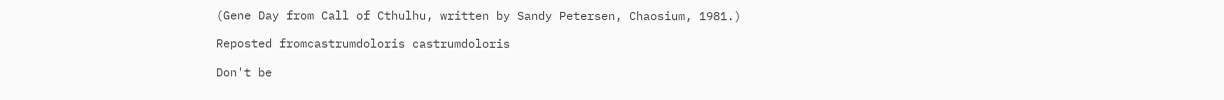(Gene Day from Call of Cthulhu, written by Sandy Petersen, Chaosium, 1981.)

Reposted fromcastrumdoloris castrumdoloris

Don't be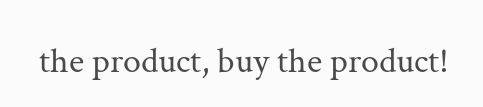the product, buy the product!